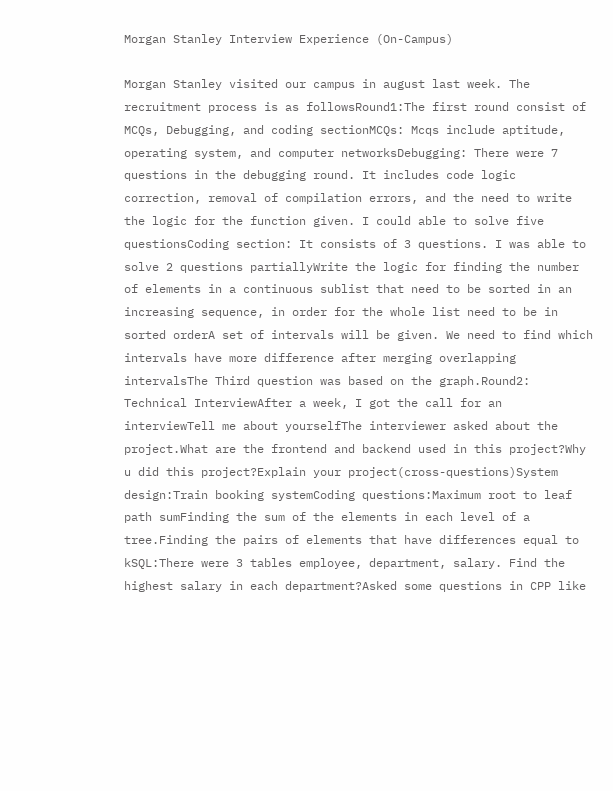Morgan Stanley Interview Experience (On-Campus)

Morgan Stanley visited our campus in august last week. The recruitment process is as followsRound1:The first round consist of MCQs, Debugging, and coding sectionMCQs: Mcqs include aptitude, operating system, and computer networksDebugging: There were 7 questions in the debugging round. It includes code logic correction, removal of compilation errors, and the need to write the logic for the function given. I could able to solve five questionsCoding section: It consists of 3 questions. I was able to solve 2 questions partiallyWrite the logic for finding the number of elements in a continuous sublist that need to be sorted in an increasing sequence, in order for the whole list need to be in sorted orderA set of intervals will be given. We need to find which intervals have more difference after merging overlapping intervalsThe Third question was based on the graph.Round2: Technical InterviewAfter a week, I got the call for an interviewTell me about yourselfThe interviewer asked about the project.What are the frontend and backend used in this project?Why u did this project?Explain your project(cross-questions)System design:Train booking systemCoding questions:Maximum root to leaf path sumFinding the sum of the elements in each level of a tree.Finding the pairs of elements that have differences equal to kSQL:There were 3 tables employee, department, salary. Find the highest salary in each department?Asked some questions in CPP like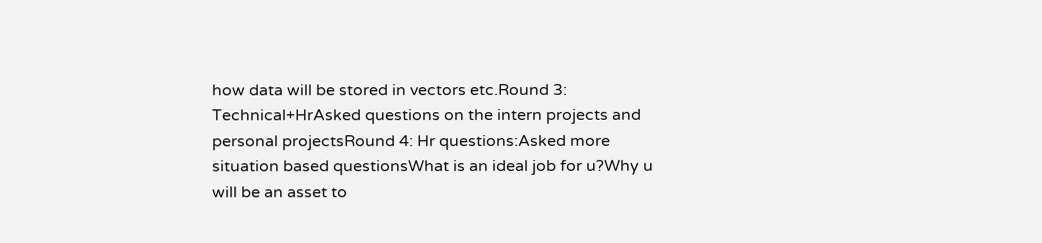how data will be stored in vectors etc.Round 3: Technical+HrAsked questions on the intern projects and personal projectsRound 4: Hr questions:Asked more situation based questionsWhat is an ideal job for u?Why u will be an asset to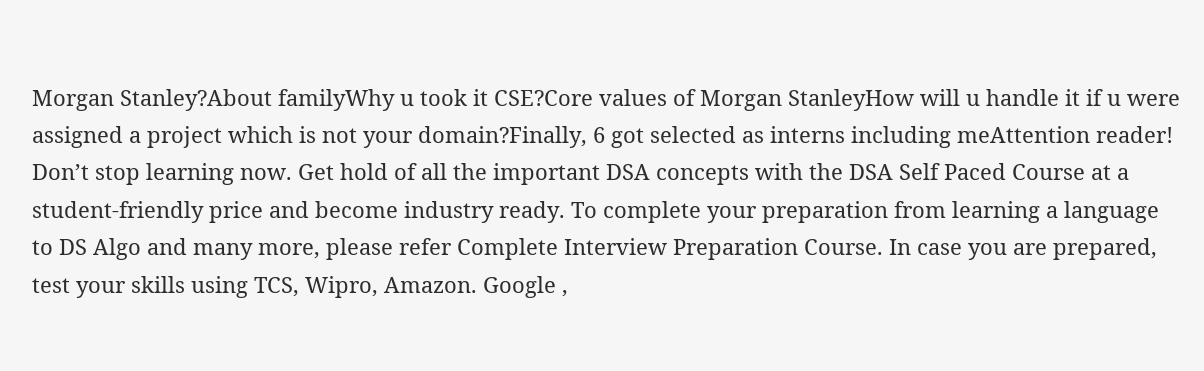Morgan Stanley?About familyWhy u took it CSE?Core values of Morgan StanleyHow will u handle it if u were assigned a project which is not your domain?Finally, 6 got selected as interns including meAttention reader! Don’t stop learning now. Get hold of all the important DSA concepts with the DSA Self Paced Course at a student-friendly price and become industry ready. To complete your preparation from learning a language to DS Algo and many more, please refer Complete Interview Preparation Course. In case you are prepared, test your skills using TCS, Wipro, Amazon. Google ,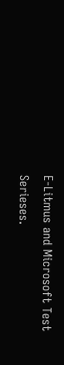E-Litmus and Microsoft Test Serieses.